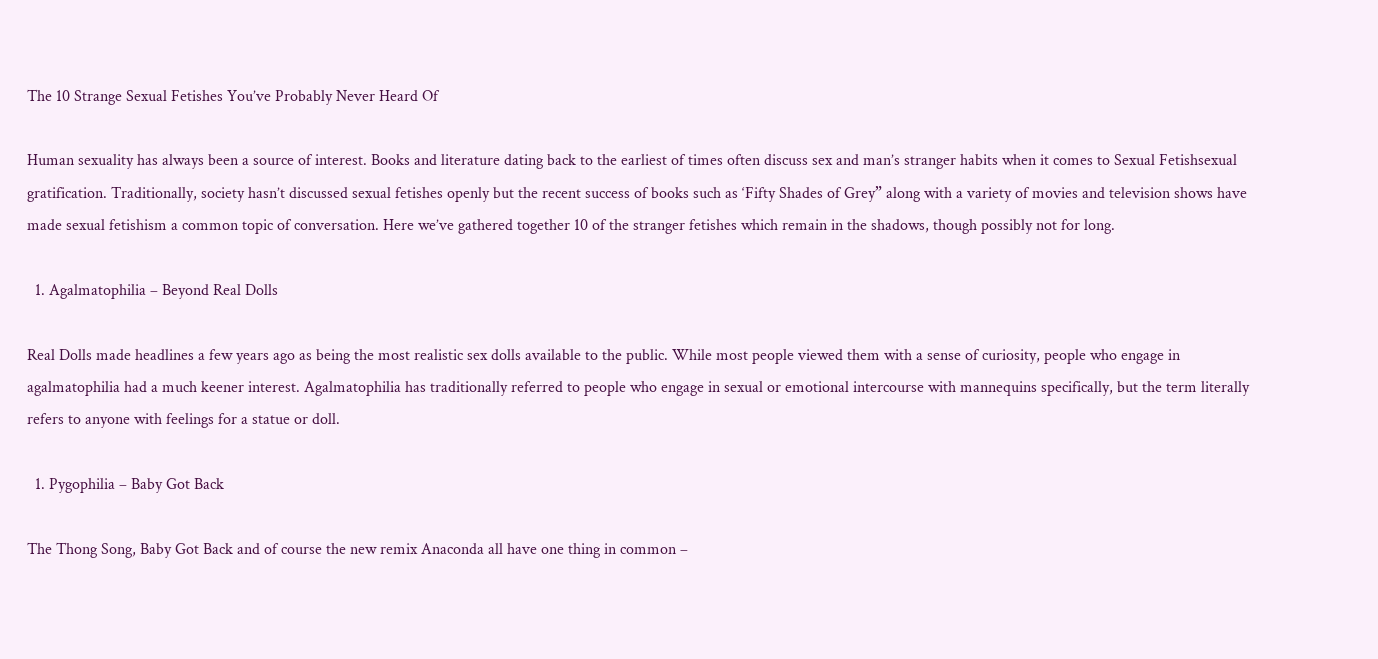The 10 Strange Sexual Fetishes You’ve Probably Never Heard Of

Human sexuality has always been a source of interest. Books and literature dating back to the earliest of times often discuss sex and man’s stranger habits when it comes to Sexual Fetishsexual gratification. Traditionally, society hasn’t discussed sexual fetishes openly but the recent success of books such as ‘Fifty Shades of Grey” along with a variety of movies and television shows have made sexual fetishism a common topic of conversation. Here we’ve gathered together 10 of the stranger fetishes which remain in the shadows, though possibly not for long.

  1. Agalmatophilia – Beyond Real Dolls

Real Dolls made headlines a few years ago as being the most realistic sex dolls available to the public. While most people viewed them with a sense of curiosity, people who engage in agalmatophilia had a much keener interest. Agalmatophilia has traditionally referred to people who engage in sexual or emotional intercourse with mannequins specifically, but the term literally refers to anyone with feelings for a statue or doll.

  1. Pygophilia – Baby Got Back

The Thong Song, Baby Got Back and of course the new remix Anaconda all have one thing in common –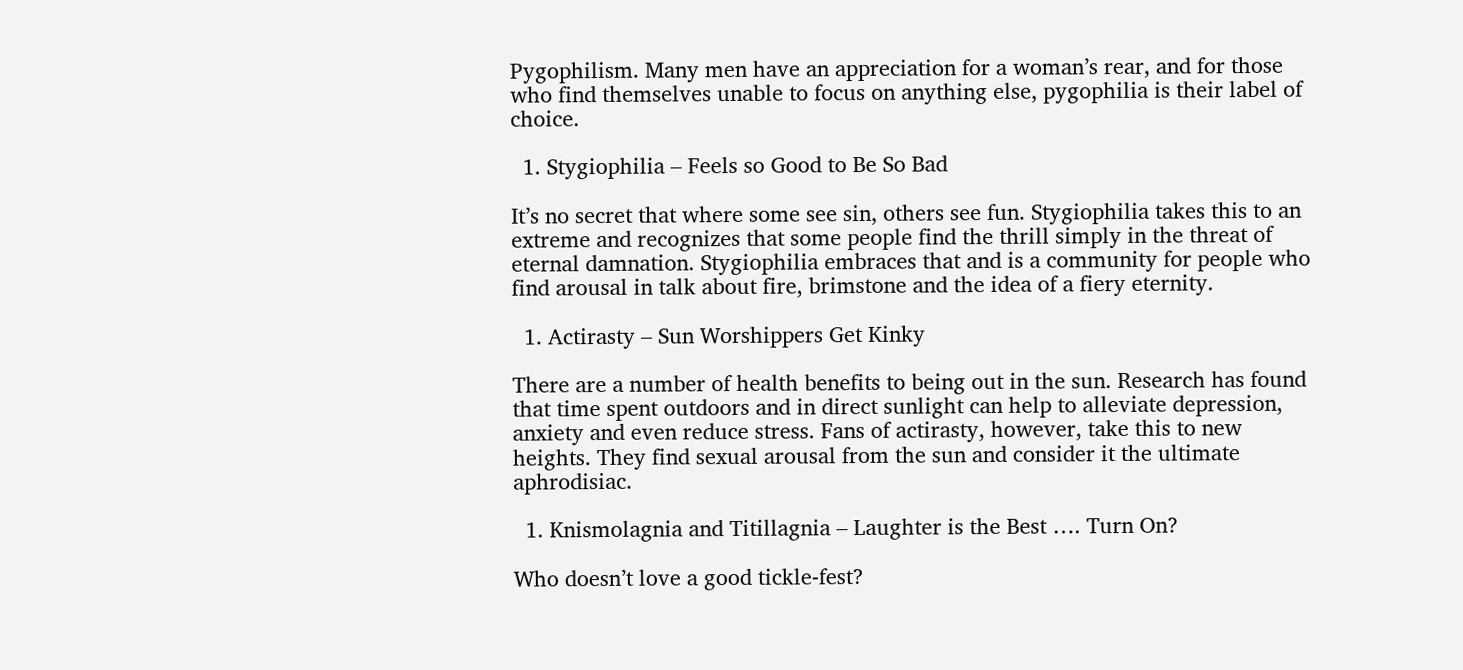Pygophilism. Many men have an appreciation for a woman’s rear, and for those who find themselves unable to focus on anything else, pygophilia is their label of choice.

  1. Stygiophilia – Feels so Good to Be So Bad

It’s no secret that where some see sin, others see fun. Stygiophilia takes this to an extreme and recognizes that some people find the thrill simply in the threat of eternal damnation. Stygiophilia embraces that and is a community for people who find arousal in talk about fire, brimstone and the idea of a fiery eternity.

  1. Actirasty – Sun Worshippers Get Kinky

There are a number of health benefits to being out in the sun. Research has found that time spent outdoors and in direct sunlight can help to alleviate depression, anxiety and even reduce stress. Fans of actirasty, however, take this to new heights. They find sexual arousal from the sun and consider it the ultimate aphrodisiac.

  1. Knismolagnia and Titillagnia – Laughter is the Best …. Turn On?

Who doesn’t love a good tickle-fest?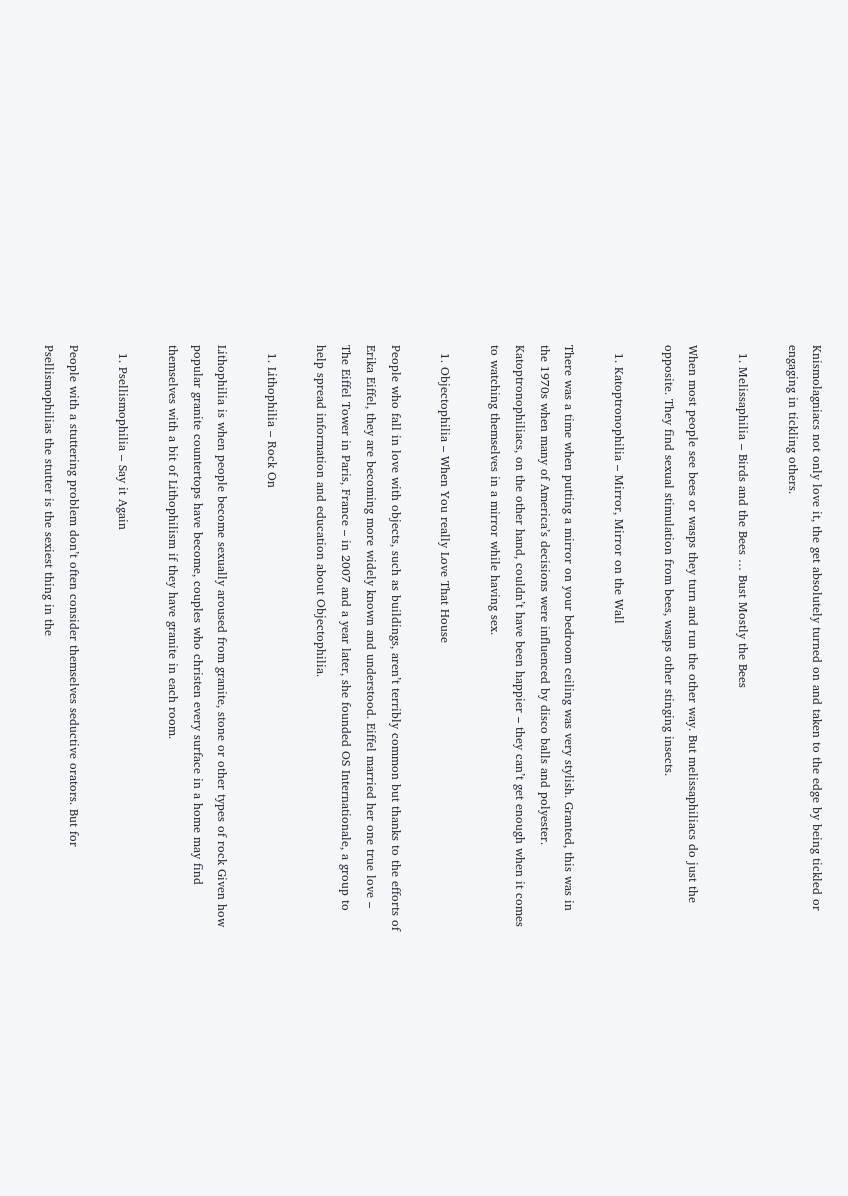Knismolagniacs not only love it, the get absolutely turned on and taken to the edge by being tickled or engaging in tickling others.

  1. Melissaphilia – Birds and the Bees … Bust Mostly the Bees

When most people see bees or wasps they turn and run the other way. But melissaphiliacs do just the opposite. They find sexual stimulation from bees, wasps other stinging insects.

  1. Katoptronophilia – Mirror, Mirror on the Wall

There was a time when putting a mirror on your bedroom ceiling was very stylish. Granted, this was in the 1970s when many of America’s decisions were influenced by disco balls and polyester. Katoptronophiliacs, on the other hand, couldn’t have been happier – they can’t get enough when it comes to watching themselves in a mirror while having sex.

  1. Objectophilia – When You really Love That House

People who fall in love with objects, such as buildings, aren’t terribly common but thanks to the efforts of Erika Eiffel, they are becoming more widely known and understood. Eiffel married her one true love – The Eiffel Tower in Paris, France – in 2007 and a year later, she founded OS Internationale, a group to help spread information and education about Objectophilia.

  1. Lithophilia – Rock On

Lithophilia is when people become sexually aroused from granite, stone or other types of rock Given how popular granite countertops have become, couples who christen every surface in a home may find themselves with a bit of Lithophilism if they have granite in each room.

  1. Psellismophilia – Say it Again

People with a stuttering problem don’t often consider themselves seductive orators. But for Psellismophilias the stutter is the sexiest thing in the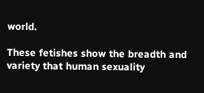world.

These fetishes show the breadth and variety that human sexuality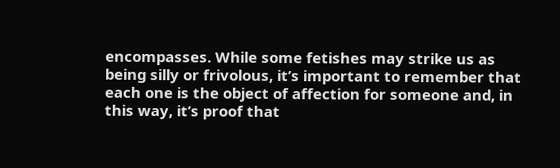encompasses. While some fetishes may strike us as being silly or frivolous, it’s important to remember that each one is the object of affection for someone and, in this way, it’s proof that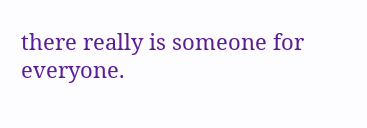there really is someone for everyone.